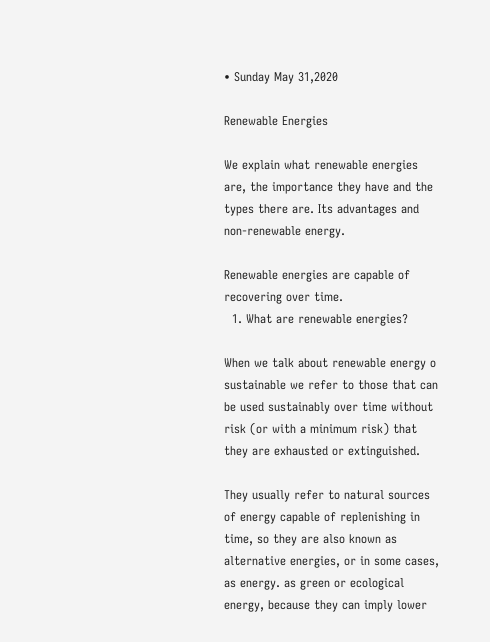• Sunday May 31,2020

Renewable Energies

We explain what renewable energies are, the importance they have and the types there are. Its advantages and non-renewable energy.

Renewable energies are capable of recovering over time.
  1. What are renewable energies?

When we talk about renewable energy o sustainable we refer to those that can be used sustainably over time without risk (or with a minimum risk) that they are exhausted or extinguished.

They usually refer to natural sources of energy capable of replenishing in time, so they are also known as alternative energies, or in some cases, as energy. as green or ecological energy, because they can imply lower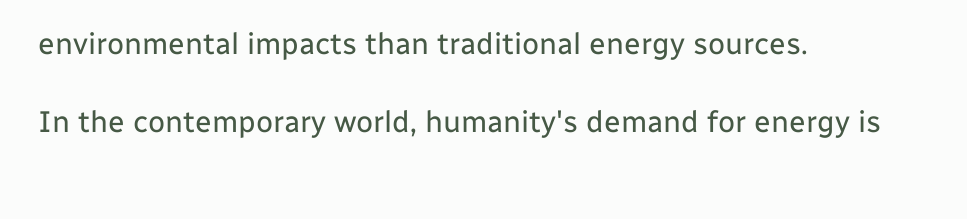environmental impacts than traditional energy sources.

In the contemporary world, humanity's demand for energy is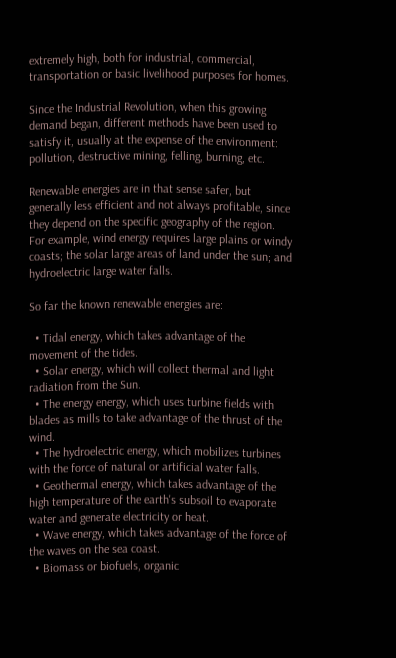extremely high, both for industrial, commercial, transportation or basic livelihood purposes for homes.

Since the Industrial Revolution, when this growing demand began, different methods have been used to satisfy it, usually at the expense of the environment: pollution, destructive mining, felling, burning, etc.

Renewable energies are in that sense safer, but generally less efficient and not always profitable, since they depend on the specific geography of the region. For example, wind energy requires large plains or windy coasts; the solar large areas of land under the sun; and hydroelectric large water falls.

So far the known renewable energies are:

  • Tidal energy, which takes advantage of the movement of the tides.
  • Solar energy, which will collect thermal and light radiation from the Sun.
  • The energy energy, which uses turbine fields with blades as mills to take advantage of the thrust of the wind.
  • The hydroelectric energy, which mobilizes turbines with the force of natural or artificial water falls.
  • Geothermal energy, which takes advantage of the high temperature of the earth's subsoil to evaporate water and generate electricity or heat.
  • Wave energy, which takes advantage of the force of the waves on the sea coast.
  • Biomass or biofuels, organic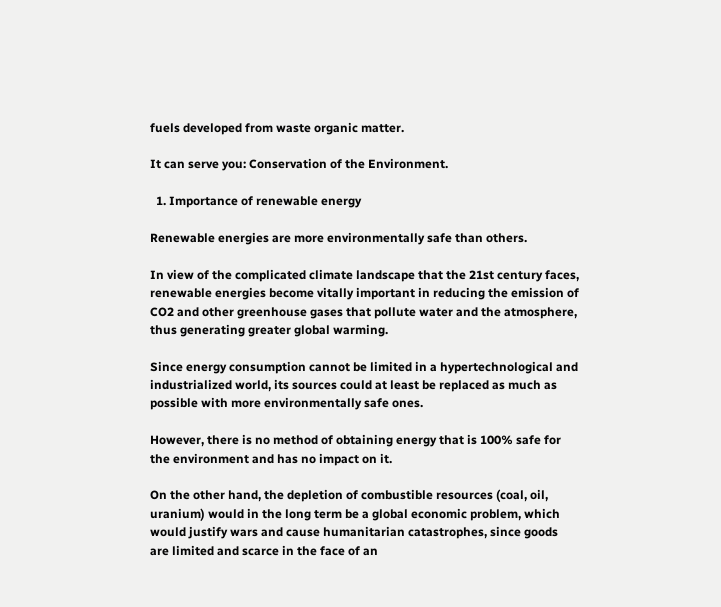fuels developed from waste organic matter.

It can serve you: Conservation of the Environment.

  1. Importance of renewable energy

Renewable energies are more environmentally safe than others.

In view of the complicated climate landscape that the 21st century faces, renewable energies become vitally important in reducing the emission of CO2 and other greenhouse gases that pollute water and the atmosphere, thus generating greater global warming.

Since energy consumption cannot be limited in a hypertechnological and industrialized world, its sources could at least be replaced as much as possible with more environmentally safe ones.

However, there is no method of obtaining energy that is 100% safe for the environment and has no impact on it.

On the other hand, the depletion of combustible resources (coal, oil, uranium) would in the long term be a global economic problem, which would justify wars and cause humanitarian catastrophes, since goods are limited and scarce in the face of an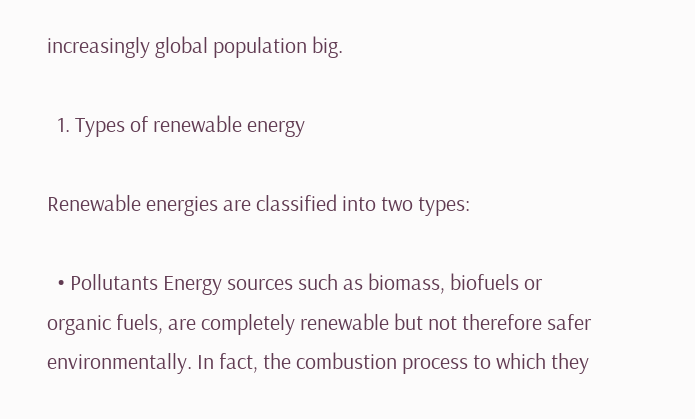increasingly global population big.

  1. Types of renewable energy

Renewable energies are classified into two types:

  • Pollutants Energy sources such as biomass, biofuels or organic fuels, are completely renewable but not therefore safer environmentally. In fact, the combustion process to which they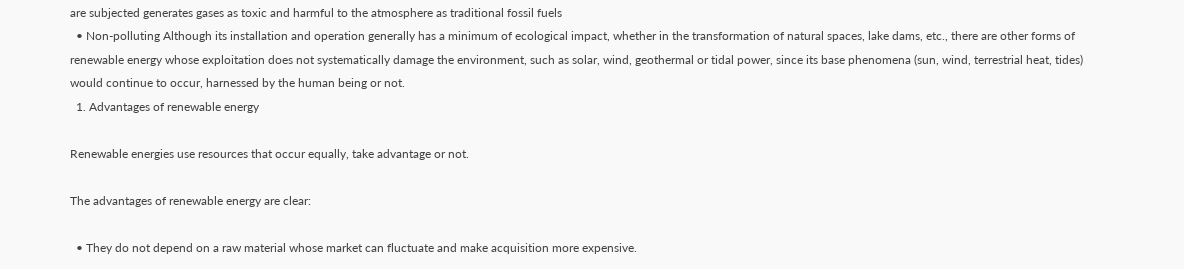are subjected generates gases as toxic and harmful to the atmosphere as traditional fossil fuels
  • Non-polluting Although its installation and operation generally has a minimum of ecological impact, whether in the transformation of natural spaces, lake dams, etc., there are other forms of renewable energy whose exploitation does not systematically damage the environment, such as solar, wind, geothermal or tidal power, since its base phenomena (sun, wind, terrestrial heat, tides) would continue to occur, harnessed by the human being or not.
  1. Advantages of renewable energy

Renewable energies use resources that occur equally, take advantage or not.

The advantages of renewable energy are clear:

  • They do not depend on a raw material whose market can fluctuate and make acquisition more expensive.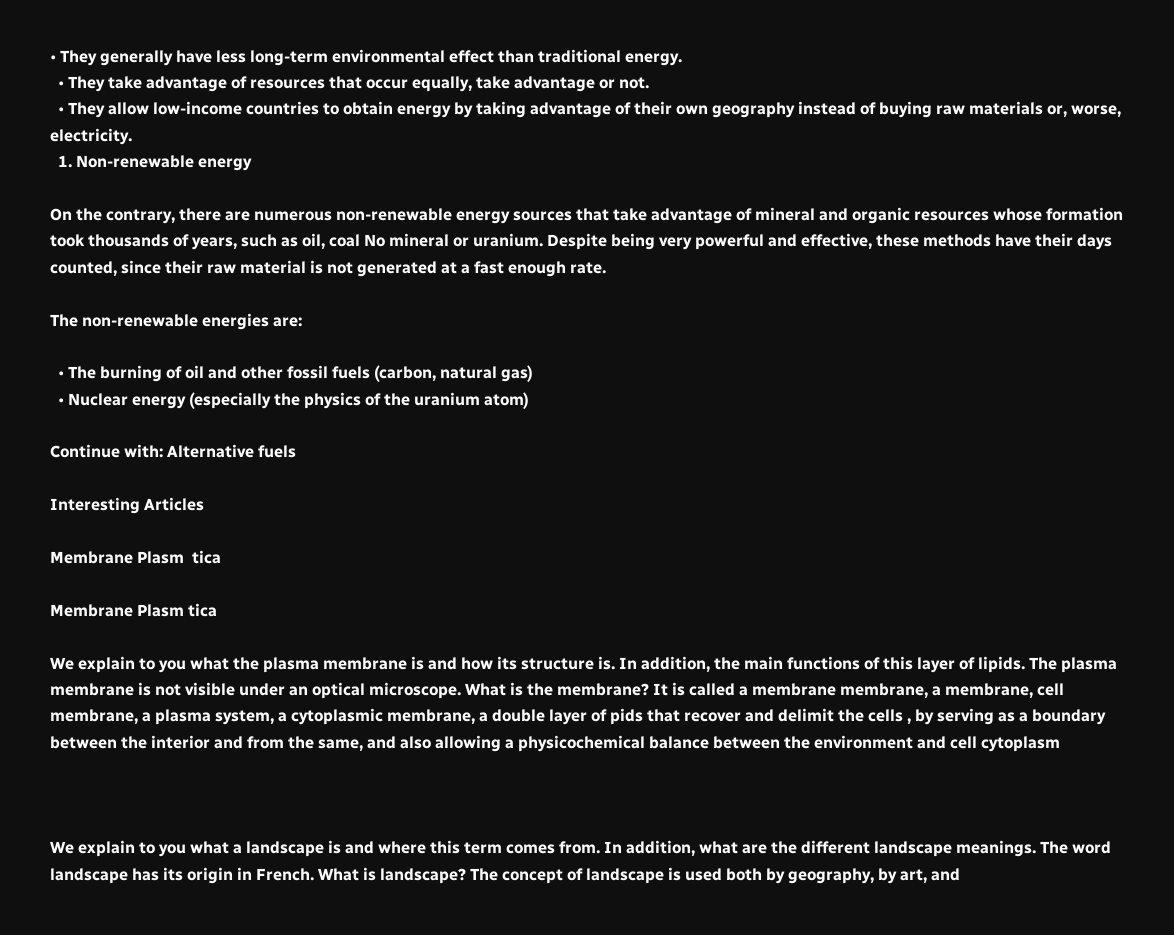• They generally have less long-term environmental effect than traditional energy.
  • They take advantage of resources that occur equally, take advantage or not.
  • They allow low-income countries to obtain energy by taking advantage of their own geography instead of buying raw materials or, worse, electricity.
  1. Non-renewable energy

On the contrary, there are numerous non-renewable energy sources that take advantage of mineral and organic resources whose formation took thousands of years, such as oil, coal No mineral or uranium. Despite being very powerful and effective, these methods have their days counted, since their raw material is not generated at a fast enough rate.

The non-renewable energies are:

  • The burning of oil and other fossil fuels (carbon, natural gas)
  • Nuclear energy (especially the physics of the uranium atom)

Continue with: Alternative fuels

Interesting Articles

Membrane Plasm  tica

Membrane Plasm tica

We explain to you what the plasma membrane is and how its structure is. In addition, the main functions of this layer of lipids. The plasma membrane is not visible under an optical microscope. What is the membrane? It is called a membrane membrane, a membrane, cell membrane, a plasma system, a cytoplasmic membrane, a double layer of pids that recover and delimit the cells , by serving as a boundary between the interior and from the same, and also allowing a physicochemical balance between the environment and cell cytoplasm



We explain to you what a landscape is and where this term comes from. In addition, what are the different landscape meanings. The word landscape has its origin in French. What is landscape? The concept of landscape is used both by geography, by art, and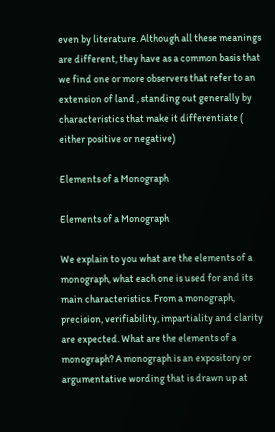even by literature. Although all these meanings are different, they have as a common basis that we find one or more observers that refer to an extension of land , standing out generally by characteristics that make it differentiate ( either positive or negative)

Elements of a Monograph

Elements of a Monograph

We explain to you what are the elements of a monograph, what each one is used for and its main characteristics. From a monograph, precision, verifiability, impartiality and clarity are expected. What are the elements of a monograph? A monograph is an expository or argumentative wording that is drawn up at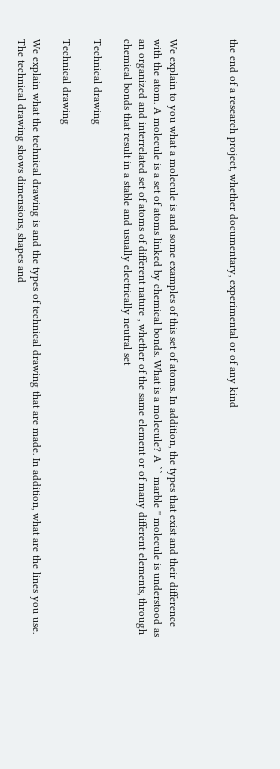the end of a research project, whether documentary, experimental or of any kind



We explain to you what a molecule is and some examples of this set of atoms. In addition, the types that exist and their difference with the atom. A molecule is a set of atoms linked by chemical bonds. What is a molecule? A `` marble '' molecule is understood as an organized and interrelated set of atoms of different nature , whether of the same element or of many different elements, through chemical bonds that result in a stable and usually electrically neutral set

Technical drawing

Technical drawing

We explain what the technical drawing is and the types of technical drawing that are made. In addition, what are the lines you use. The technical drawing shows dimensions, shapes and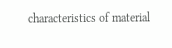characteristics of material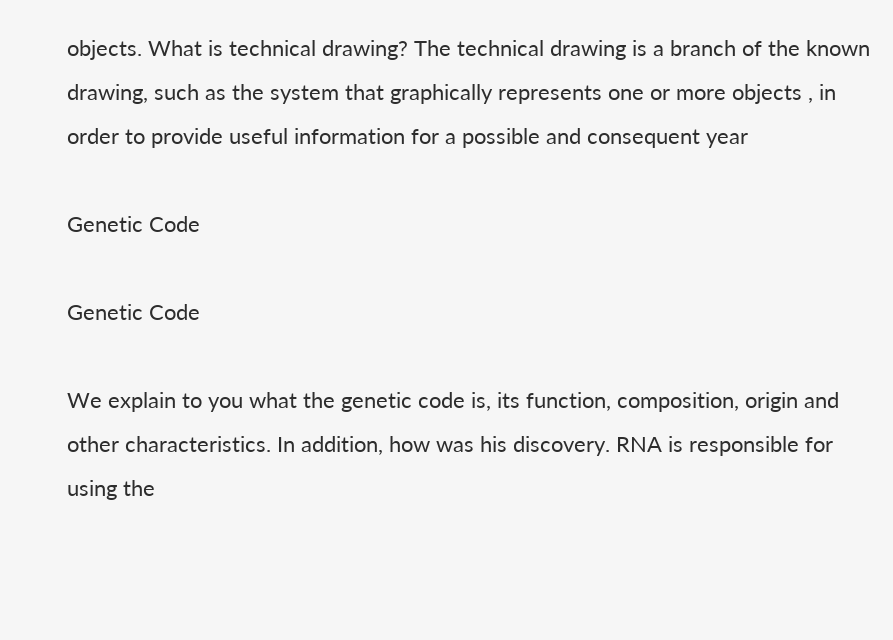objects. What is technical drawing? The technical drawing is a branch of the known drawing, such as the system that graphically represents one or more objects , in order to provide useful information for a possible and consequent year

Genetic Code

Genetic Code

We explain to you what the genetic code is, its function, composition, origin and other characteristics. In addition, how was his discovery. RNA is responsible for using the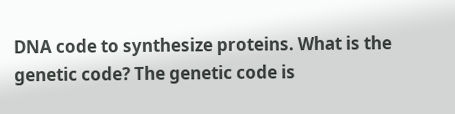DNA code to synthesize proteins. What is the genetic code? The genetic code is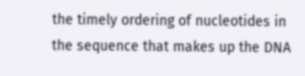the timely ordering of nucleotides in the sequence that makes up the DNA